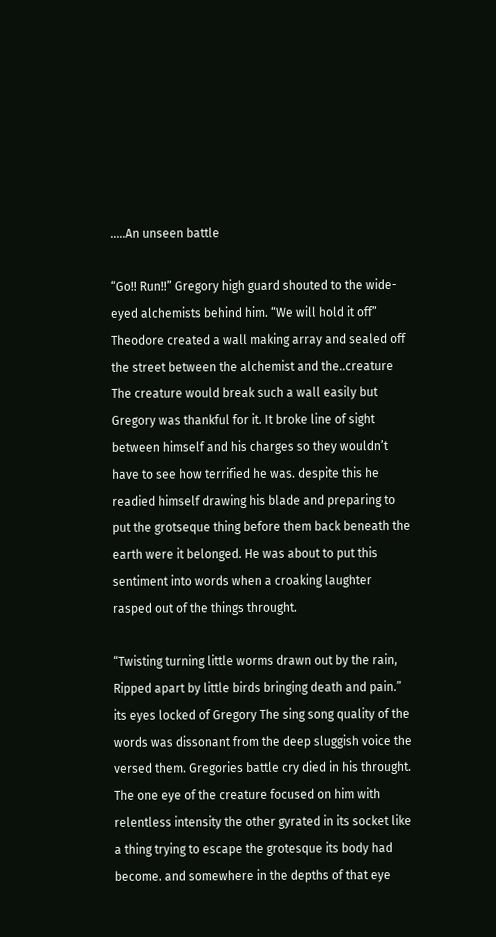.....An unseen battle

“Go!! Run!!” Gregory high guard shouted to the wide-eyed alchemists behind him. “We will hold it off” Theodore created a wall making array and sealed off the street between the alchemist and the..creature The creature would break such a wall easily but Gregory was thankful for it. It broke line of sight between himself and his charges so they wouldn’t have to see how terrified he was. despite this he readied himself drawing his blade and preparing to put the grotseque thing before them back beneath the earth were it belonged. He was about to put this sentiment into words when a croaking laughter rasped out of the things throught.

“Twisting turning little worms drawn out by the rain, Ripped apart by little birds bringing death and pain.” its eyes locked of Gregory The sing song quality of the words was dissonant from the deep sluggish voice the versed them. Gregories battle cry died in his throught. The one eye of the creature focused on him with relentless intensity the other gyrated in its socket like a thing trying to escape the grotesque its body had become. and somewhere in the depths of that eye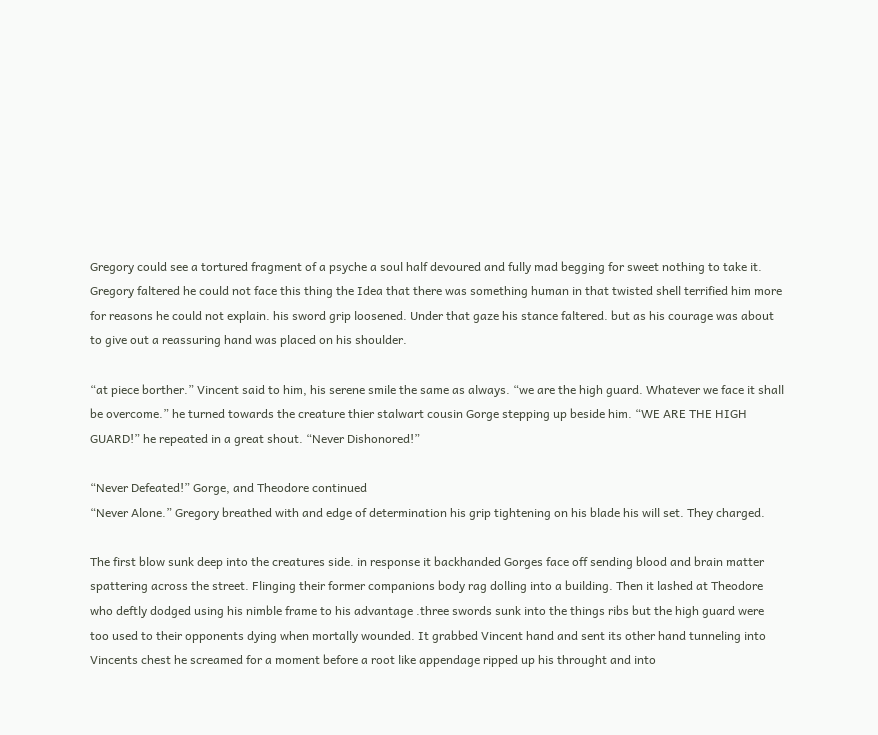Gregory could see a tortured fragment of a psyche a soul half devoured and fully mad begging for sweet nothing to take it. Gregory faltered he could not face this thing the Idea that there was something human in that twisted shell terrified him more for reasons he could not explain. his sword grip loosened. Under that gaze his stance faltered. but as his courage was about to give out a reassuring hand was placed on his shoulder.

“at piece borther.” Vincent said to him, his serene smile the same as always. “we are the high guard. Whatever we face it shall be overcome.” he turned towards the creature thier stalwart cousin Gorge stepping up beside him. “WE ARE THE HIGH GUARD!” he repeated in a great shout. “Never Dishonored!”

“Never Defeated!” Gorge, and Theodore continued
“Never Alone.” Gregory breathed with and edge of determination his grip tightening on his blade his will set. They charged.

The first blow sunk deep into the creatures side. in response it backhanded Gorges face off sending blood and brain matter spattering across the street. Flinging their former companions body rag dolling into a building. Then it lashed at Theodore who deftly dodged using his nimble frame to his advantage .three swords sunk into the things ribs but the high guard were too used to their opponents dying when mortally wounded. It grabbed Vincent hand and sent its other hand tunneling into Vincents chest he screamed for a moment before a root like appendage ripped up his throught and into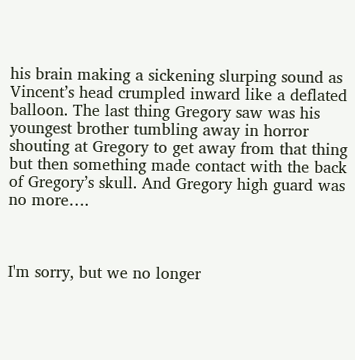his brain making a sickening slurping sound as Vincent’s head crumpled inward like a deflated balloon. The last thing Gregory saw was his youngest brother tumbling away in horror shouting at Gregory to get away from that thing but then something made contact with the back of Gregory’s skull. And Gregory high guard was no more….



I'm sorry, but we no longer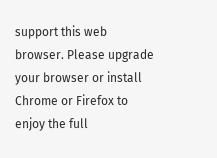support this web browser. Please upgrade your browser or install Chrome or Firefox to enjoy the full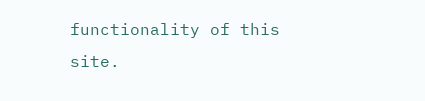functionality of this site.